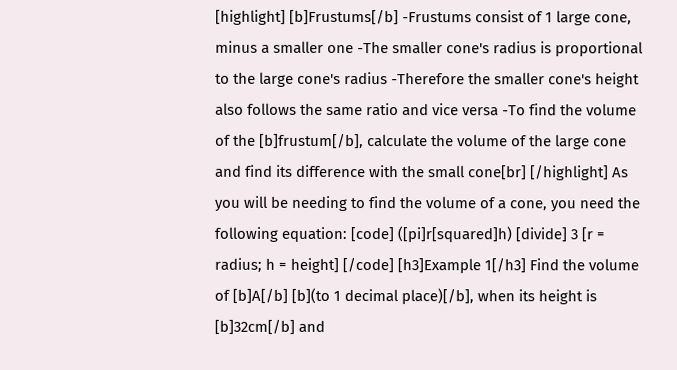[highlight] [b]Frustums[/b] -Frustums consist of 1 large cone, minus a smaller one -The smaller cone's radius is proportional to the large cone's radius -Therefore the smaller cone's height also follows the same ratio and vice versa -To find the volume of the [b]frustum[/b], calculate the volume of the large cone and find its difference with the small cone[br] [/highlight] As you will be needing to find the volume of a cone, you need the following equation: [code] ([pi]r[squared]h) [divide] 3 [r = radius; h = height] [/code] [h3]Example 1[/h3] Find the volume of [b]A[/b] [b](to 1 decimal place)[/b], when its height is [b]32cm[/b] and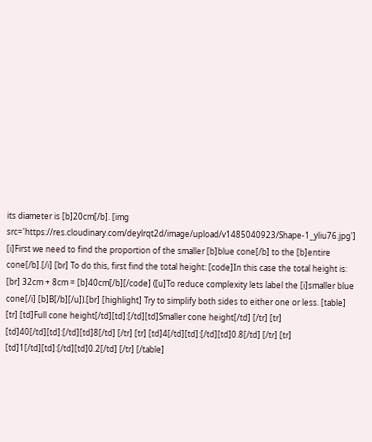its diameter is [b]20cm[/b]. [img src='https://res.cloudinary.com/deylrqt2d/image/upload/v1485040923/Shape-1_yliu76.jpg'] [i]First we need to find the proportion of the smaller [b]blue cone[/b] to the [b]entire cone[/b].[/i] [br] To do this, first find the total height: [code]In this case the total height is: [br] 32cm + 8cm = [b]40cm[/b][/code] ([u]To reduce complexity lets label the [i]smaller blue cone[/i] [b]B[/b][/u]).[br] [highlight] Try to simplify both sides to either one or less. [table] [tr] [td]Full cone height[/td][td]:[/td][td]Smaller cone height[/td] [/tr] [tr] [td]40[/td][td]:[/td][td]8[/td] [/tr] [tr] [td]4[/td][td]:[/td][td]0.8[/td] [/tr] [tr] [td]1[/td][td]:[/td][td]0.2[/td] [/tr] [/table]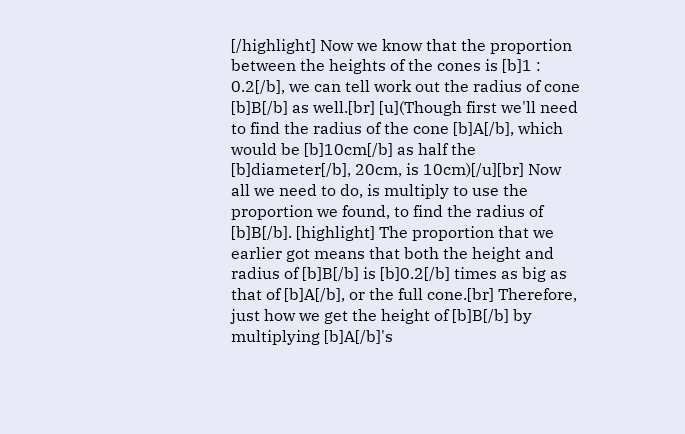[/highlight] Now we know that the proportion between the heights of the cones is [b]1 : 0.2[/b], we can tell work out the radius of cone [b]B[/b] as well.[br] [u](Though first we'll need to find the radius of the cone [b]A[/b], which would be [b]10cm[/b] as half the [b]diameter[/b], 20cm, is 10cm)[/u][br] Now all we need to do, is multiply to use the proportion we found, to find the radius of [b]B[/b]. [highlight] The proportion that we earlier got means that both the height and radius of [b]B[/b] is [b]0.2[/b] times as big as that of [b]A[/b], or the full cone.[br] Therefore, just how we get the height of [b]B[/b] by multiplying [b]A[/b]'s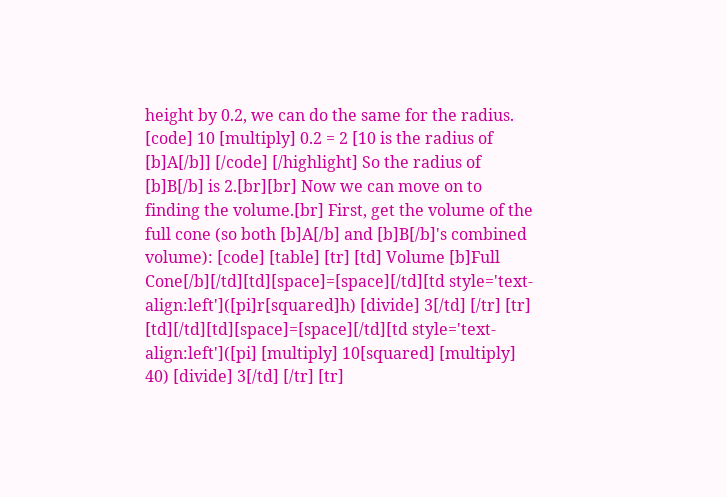height by 0.2, we can do the same for the radius. [code] 10 [multiply] 0.2 = 2 [10 is the radius of [b]A[/b]] [/code] [/highlight] So the radius of [b]B[/b] is 2.[br][br] Now we can move on to finding the volume.[br] First, get the volume of the full cone (so both [b]A[/b] and [b]B[/b]'s combined volume): [code] [table] [tr] [td] Volume [b]Full Cone[/b][/td][td][space]=[space][/td][td style='text-align:left']([pi]r[squared]h) [divide] 3[/td] [/tr] [tr] [td][/td][td][space]=[space][/td][td style='text-align:left']([pi] [multiply] 10[squared] [multiply] 40) [divide] 3[/td] [/tr] [tr]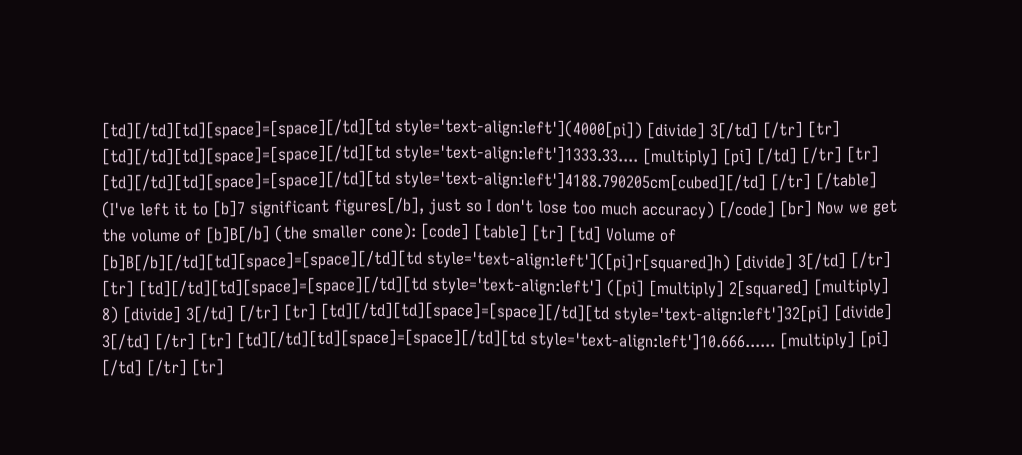[td][/td][td][space]=[space][/td][td style='text-align:left'](4000[pi]) [divide] 3[/td] [/tr] [tr] [td][/td][td][space]=[space][/td][td style='text-align:left']1333.33.... [multiply] [pi] [/td] [/tr] [tr] [td][/td][td][space]=[space][/td][td style='text-align:left']4188.790205cm[cubed][/td] [/tr] [/table] (I've left it to [b]7 significant figures[/b], just so I don't lose too much accuracy) [/code] [br] Now we get the volume of [b]B[/b] (the smaller cone): [code] [table] [tr] [td] Volume of [b]B[/b][/td][td][space]=[space][/td][td style='text-align:left']([pi]r[squared]h) [divide] 3[/td] [/tr] [tr] [td][/td][td][space]=[space][/td][td style='text-align:left'] ([pi] [multiply] 2[squared] [multiply] 8) [divide] 3[/td] [/tr] [tr] [td][/td][td][space]=[space][/td][td style='text-align:left']32[pi] [divide] 3[/td] [/tr] [tr] [td][/td][td][space]=[space][/td][td style='text-align:left']10.666...... [multiply] [pi] [/td] [/tr] [tr]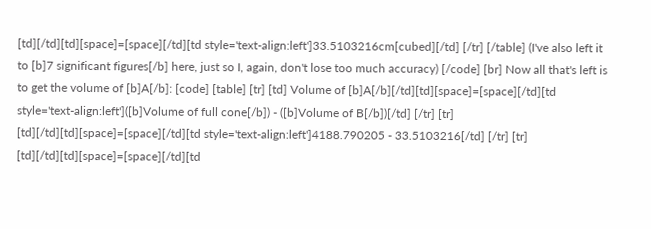[td][/td][td][space]=[space][/td][td style='text-align:left']33.5103216cm[cubed][/td] [/tr] [/table] (I've also left it to [b]7 significant figures[/b] here, just so I, again, don't lose too much accuracy) [/code] [br] Now all that's left is to get the volume of [b]A[/b]: [code] [table] [tr] [td] Volume of [b]A[/b][/td][td][space]=[space][/td][td style='text-align:left']([b]Volume of full cone[/b]) - ([b]Volume of B[/b])[/td] [/tr] [tr] [td][/td][td][space]=[space][/td][td style='text-align:left']4188.790205 - 33.5103216[/td] [/tr] [tr] [td][/td][td][space]=[space][/td][td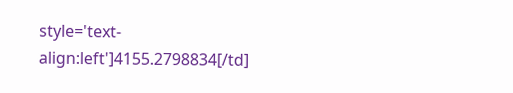style='text-align:left']4155.2798834[/td]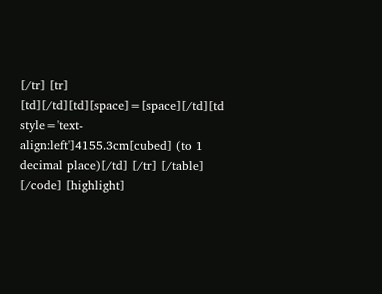[/tr] [tr] [td][/td][td][space]=[space][/td][td style='text-align:left']4155.3cm[cubed] (to 1 decimal place)[/td] [/tr] [/table] [/code] [highlight]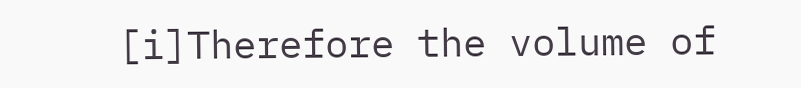[i]Therefore the volume of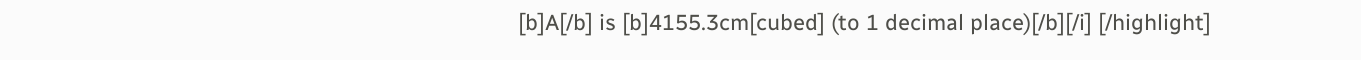[b]A[/b] is [b]4155.3cm[cubed] (to 1 decimal place)[/b][/i] [/highlight]